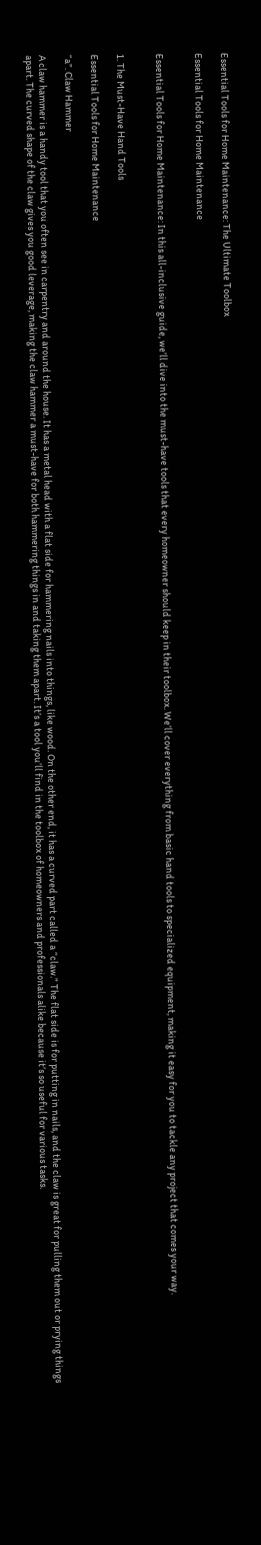Essential Tools for Home Maintenance: The Ultimate Toolbox

Essential Tools for Home Maintenance


Essential Tools for Home Maintenance: In this all-inclusive guide, we’ll dive into the must-have tools that every homeowner should keep in their toolbox. We’ll cover everything from basic hand tools to specialized equipment, making it easy for you to tackle any project that comes your way.


1. The Must-Have Hand Tools

Essential Tools for Home Maintenance

“a”. Claw Hammer

A claw hammer is a handy tool that you often see in carpentry and around the house. It has a metal head with a flat side for hammering nails into things, like wood. On the other end, it has a curved part called a “claw.” The flat side is for putting in nails, and the claw is great for pulling them out or prying things apart. The curved shape of the claw gives you good leverage, making the claw hammer a must-have for both hammering things in and taking them apart. It’s a tool you’ll find in the toolbox of homeowners and professionals alike because it’s so useful for various tasks.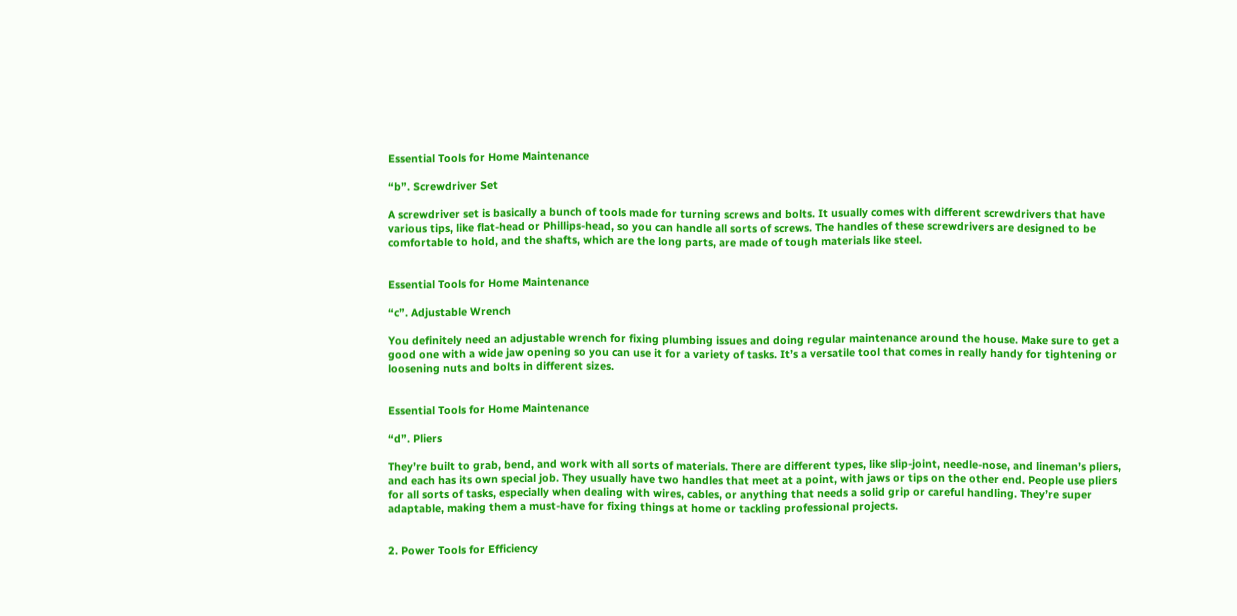Essential Tools for Home Maintenance

“b”. Screwdriver Set

A screwdriver set is basically a bunch of tools made for turning screws and bolts. It usually comes with different screwdrivers that have various tips, like flat-head or Phillips-head, so you can handle all sorts of screws. The handles of these screwdrivers are designed to be comfortable to hold, and the shafts, which are the long parts, are made of tough materials like steel.


Essential Tools for Home Maintenance

“c”. Adjustable Wrench

You definitely need an adjustable wrench for fixing plumbing issues and doing regular maintenance around the house. Make sure to get a good one with a wide jaw opening so you can use it for a variety of tasks. It’s a versatile tool that comes in really handy for tightening or loosening nuts and bolts in different sizes.


Essential Tools for Home Maintenance

“d”. Pliers

They’re built to grab, bend, and work with all sorts of materials. There are different types, like slip-joint, needle-nose, and lineman’s pliers, and each has its own special job. They usually have two handles that meet at a point, with jaws or tips on the other end. People use pliers for all sorts of tasks, especially when dealing with wires, cables, or anything that needs a solid grip or careful handling. They’re super adaptable, making them a must-have for fixing things at home or tackling professional projects.


2. Power Tools for Efficiency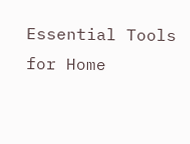Essential Tools for Home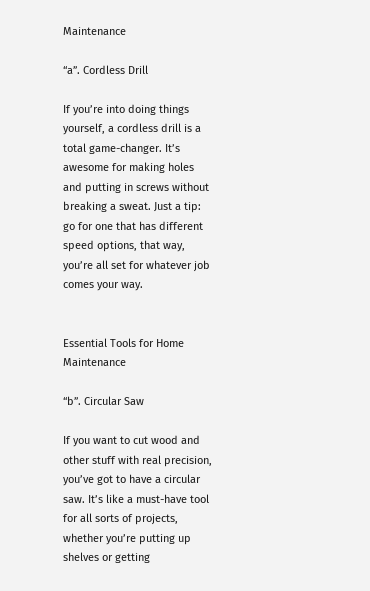Maintenance

“a”. Cordless Drill

If you’re into doing things yourself, a cordless drill is a total game-changer. It’s awesome for making holes and putting in screws without breaking a sweat. Just a tip: go for one that has different speed options, that way, you’re all set for whatever job comes your way.


Essential Tools for Home Maintenance

“b”. Circular Saw

If you want to cut wood and other stuff with real precision, you’ve got to have a circular saw. It’s like a must-have tool for all sorts of projects, whether you’re putting up shelves or getting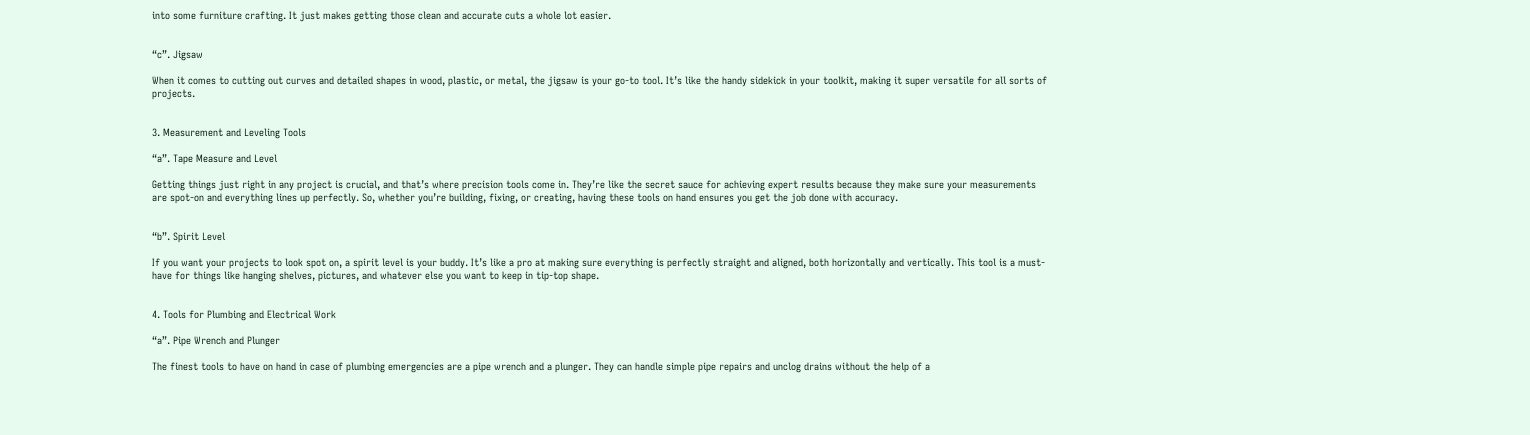into some furniture crafting. It just makes getting those clean and accurate cuts a whole lot easier.


“c”. Jigsaw

When it comes to cutting out curves and detailed shapes in wood, plastic, or metal, the jigsaw is your go-to tool. It’s like the handy sidekick in your toolkit, making it super versatile for all sorts of projects.


3. Measurement and Leveling Tools

“a”. Tape Measure and Level

Getting things just right in any project is crucial, and that’s where precision tools come in. They’re like the secret sauce for achieving expert results because they make sure your measurements are spot-on and everything lines up perfectly. So, whether you’re building, fixing, or creating, having these tools on hand ensures you get the job done with accuracy.


“b”. Spirit Level

If you want your projects to look spot on, a spirit level is your buddy. It’s like a pro at making sure everything is perfectly straight and aligned, both horizontally and vertically. This tool is a must-have for things like hanging shelves, pictures, and whatever else you want to keep in tip-top shape.


4. Tools for Plumbing and Electrical Work

“a”. Pipe Wrench and Plunger

The finest tools to have on hand in case of plumbing emergencies are a pipe wrench and a plunger. They can handle simple pipe repairs and unclog drains without the help of a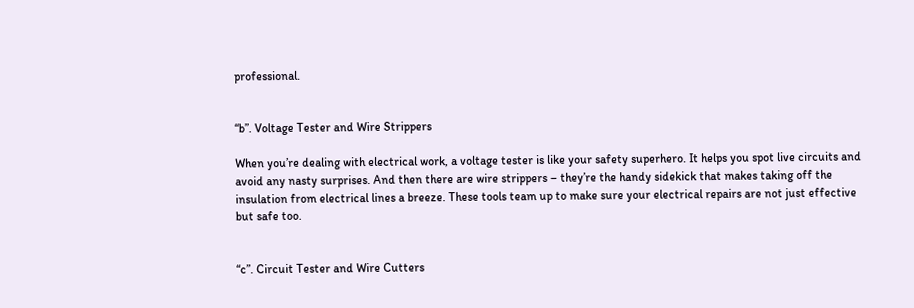professional.


“b”. Voltage Tester and Wire Strippers

When you’re dealing with electrical work, a voltage tester is like your safety superhero. It helps you spot live circuits and avoid any nasty surprises. And then there are wire strippers – they’re the handy sidekick that makes taking off the insulation from electrical lines a breeze. These tools team up to make sure your electrical repairs are not just effective but safe too.


“c”. Circuit Tester and Wire Cutters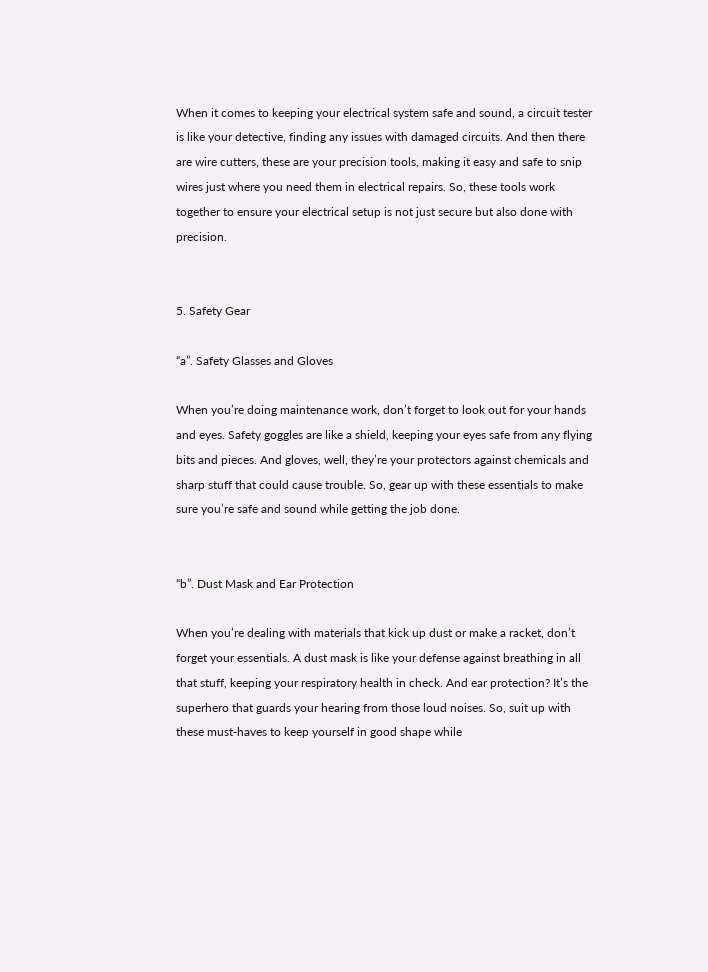When it comes to keeping your electrical system safe and sound, a circuit tester is like your detective, finding any issues with damaged circuits. And then there are wire cutters, these are your precision tools, making it easy and safe to snip wires just where you need them in electrical repairs. So, these tools work together to ensure your electrical setup is not just secure but also done with precision.


5. Safety Gear

“a”. Safety Glasses and Gloves

When you’re doing maintenance work, don’t forget to look out for your hands and eyes. Safety goggles are like a shield, keeping your eyes safe from any flying bits and pieces. And gloves, well, they’re your protectors against chemicals and sharp stuff that could cause trouble. So, gear up with these essentials to make sure you’re safe and sound while getting the job done.


“b”. Dust Mask and Ear Protection

When you’re dealing with materials that kick up dust or make a racket, don’t forget your essentials. A dust mask is like your defense against breathing in all that stuff, keeping your respiratory health in check. And ear protection? It’s the superhero that guards your hearing from those loud noises. So, suit up with these must-haves to keep yourself in good shape while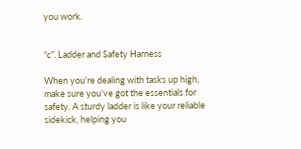you work.


“c”. Ladder and Safety Harness

When you’re dealing with tasks up high, make sure you’ve got the essentials for safety. A sturdy ladder is like your reliable sidekick, helping you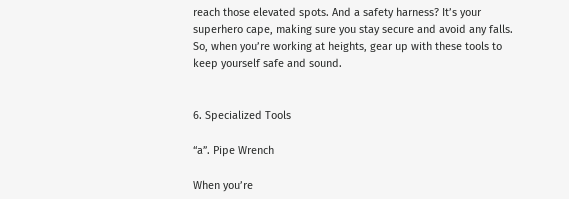reach those elevated spots. And a safety harness? It’s your superhero cape, making sure you stay secure and avoid any falls. So, when you’re working at heights, gear up with these tools to keep yourself safe and sound.


6. Specialized Tools

“a”. Pipe Wrench

When you’re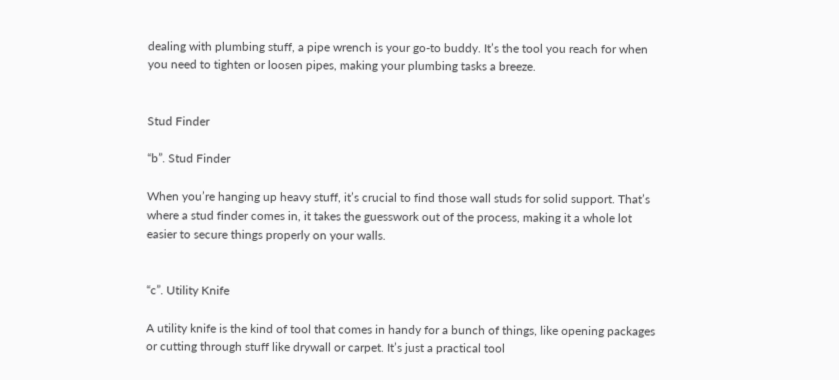dealing with plumbing stuff, a pipe wrench is your go-to buddy. It’s the tool you reach for when you need to tighten or loosen pipes, making your plumbing tasks a breeze.


Stud Finder

“b”. Stud Finder

When you’re hanging up heavy stuff, it’s crucial to find those wall studs for solid support. That’s where a stud finder comes in, it takes the guesswork out of the process, making it a whole lot easier to secure things properly on your walls.


“c”. Utility Knife

A utility knife is the kind of tool that comes in handy for a bunch of things, like opening packages or cutting through stuff like drywall or carpet. It’s just a practical tool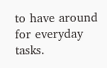to have around for everyday tasks.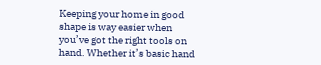Keeping your home in good shape is way easier when you’ve got the right tools on hand. Whether it’s basic hand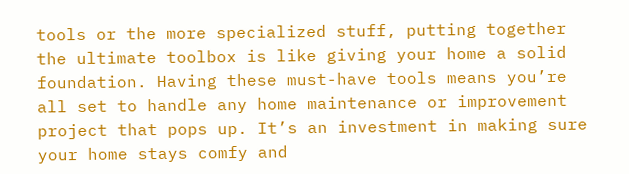tools or the more specialized stuff, putting together the ultimate toolbox is like giving your home a solid foundation. Having these must-have tools means you’re all set to handle any home maintenance or improvement project that pops up. It’s an investment in making sure your home stays comfy and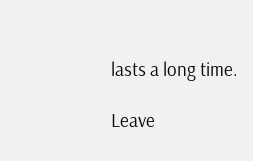lasts a long time.

Leave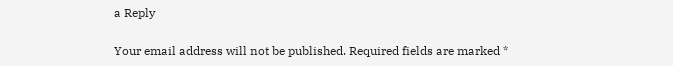a Reply

Your email address will not be published. Required fields are marked *